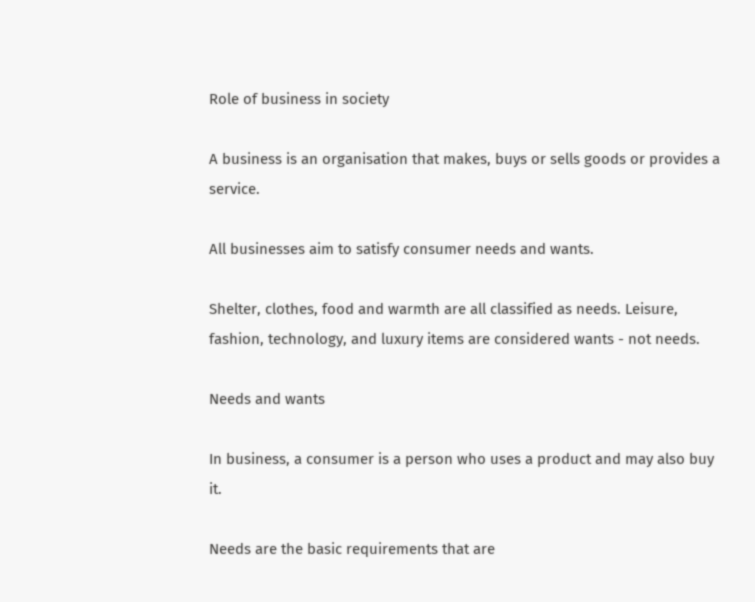Role of business in society

A business is an organisation that makes, buys or sells goods or provides a service.

All businesses aim to satisfy consumer needs and wants.

Shelter, clothes, food and warmth are all classified as needs. Leisure, fashion, technology, and luxury items are considered wants - not needs.

Needs and wants

In business, a consumer is a person who uses a product and may also buy it.

Needs are the basic requirements that are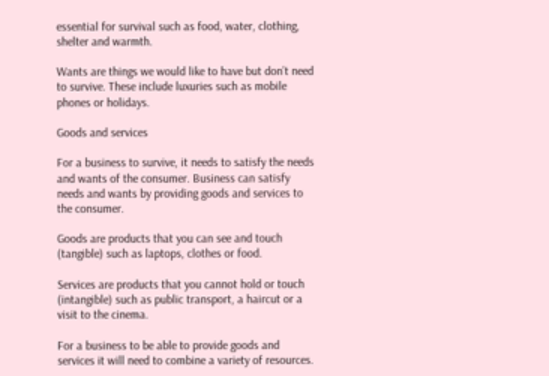essential for survival such as food, water, clothing, shelter and warmth.

Wants are things we would like to have but don’t need to survive. These include luxuries such as mobile phones or holidays.

Goods and services

For a business to survive, it needs to satisfy the needs and wants of the consumer. Business can satisfy needs and wants by providing goods and services to the consumer.

Goods are products that you can see and touch (tangible) such as laptops, clothes or food.

Services are products that you cannot hold or touch (intangible) such as public transport, a haircut or a visit to the cinema.

For a business to be able to provide goods and services it will need to combine a variety of resources.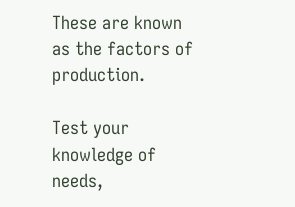These are known as the factors of production.

Test your knowledge of needs,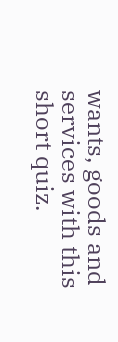wants, goods and services with this short quiz.